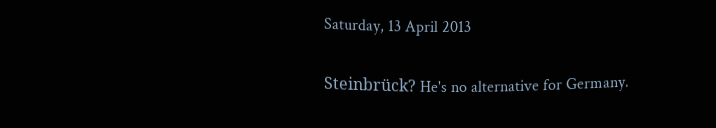Saturday, 13 April 2013

Steinbrück? He's no alternative for Germany.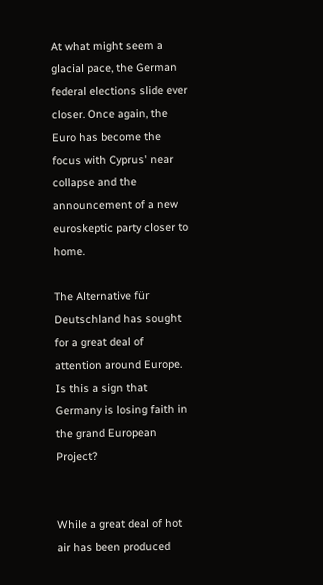At what might seem a glacial pace, the German federal elections slide ever closer. Once again, the Euro has become the focus with Cyprus' near collapse and the announcement of a new euroskeptic party closer to home.

The Alternative für Deutschland has sought for a great deal of attention around Europe. Is this a sign that Germany is losing faith in the grand European Project?


While a great deal of hot air has been produced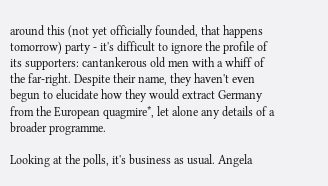around this (not yet officially founded, that happens tomorrow) party - it's difficult to ignore the profile of its supporters: cantankerous old men with a whiff of the far-right. Despite their name, they haven't even begun to elucidate how they would extract Germany from the European quagmire*, let alone any details of a broader programme.

Looking at the polls, it's business as usual. Angela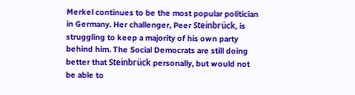Merkel continues to be the most popular politician in Germany. Her challenger, Peer Steinbrück, is struggling to keep a majority of his own party behind him. The Social Democrats are still doing better that Steinbrück personally, but would not be able to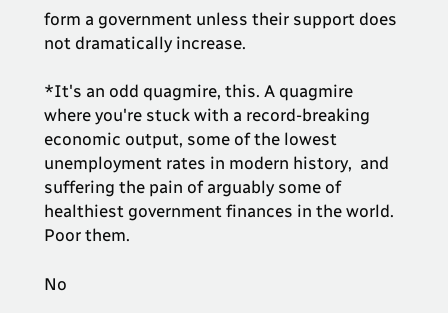form a government unless their support does not dramatically increase.

*It's an odd quagmire, this. A quagmire where you're stuck with a record-breaking economic output, some of the lowest unemployment rates in modern history,  and suffering the pain of arguably some of healthiest government finances in the world. Poor them.

No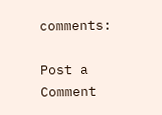comments:

Post a Comment